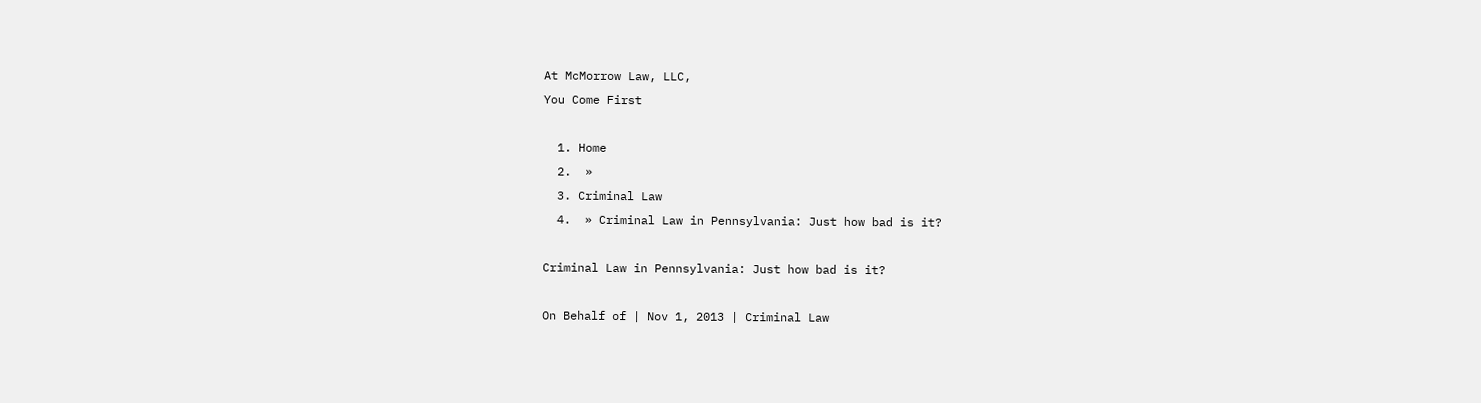At McMorrow Law, LLC,
You Come First

  1. Home
  2.  »
  3. Criminal Law
  4.  » Criminal Law in Pennsylvania: Just how bad is it?

Criminal Law in Pennsylvania: Just how bad is it?

On Behalf of | Nov 1, 2013 | Criminal Law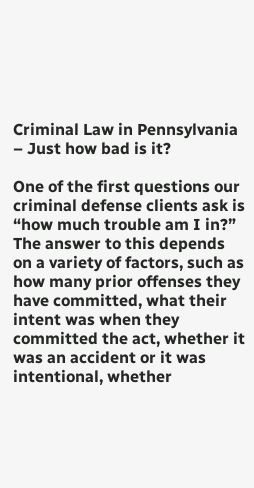Criminal Law in Pennsylvania – Just how bad is it?

One of the first questions our criminal defense clients ask is “how much trouble am I in?” The answer to this depends on a variety of factors, such as how many prior offenses they have committed, what their intent was when they committed the act, whether it was an accident or it was intentional, whether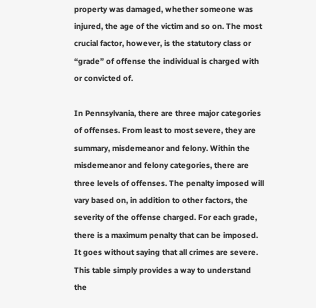property was damaged, whether someone was injured, the age of the victim and so on. The most crucial factor, however, is the statutory class or “grade” of offense the individual is charged with or convicted of.

In Pennsylvania, there are three major categories of offenses. From least to most severe, they are summary, misdemeanor and felony. Within the misdemeanor and felony categories, there are three levels of offenses. The penalty imposed will vary based on, in addition to other factors, the severity of the offense charged. For each grade, there is a maximum penalty that can be imposed. It goes without saying that all crimes are severe. This table simply provides a way to understand the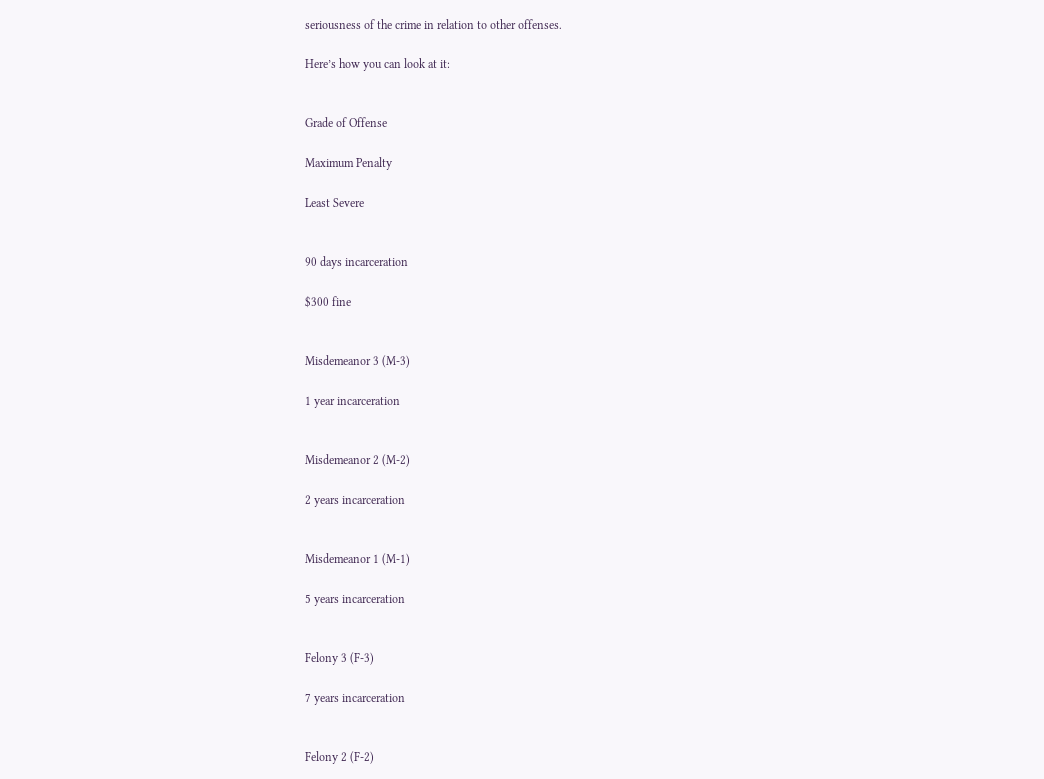seriousness of the crime in relation to other offenses.

Here’s how you can look at it:


Grade of Offense

Maximum Penalty

Least Severe


90 days incarceration

$300 fine


Misdemeanor 3 (M-3)

1 year incarceration


Misdemeanor 2 (M-2)

2 years incarceration


Misdemeanor 1 (M-1)

5 years incarceration


Felony 3 (F-3)

7 years incarceration


Felony 2 (F-2)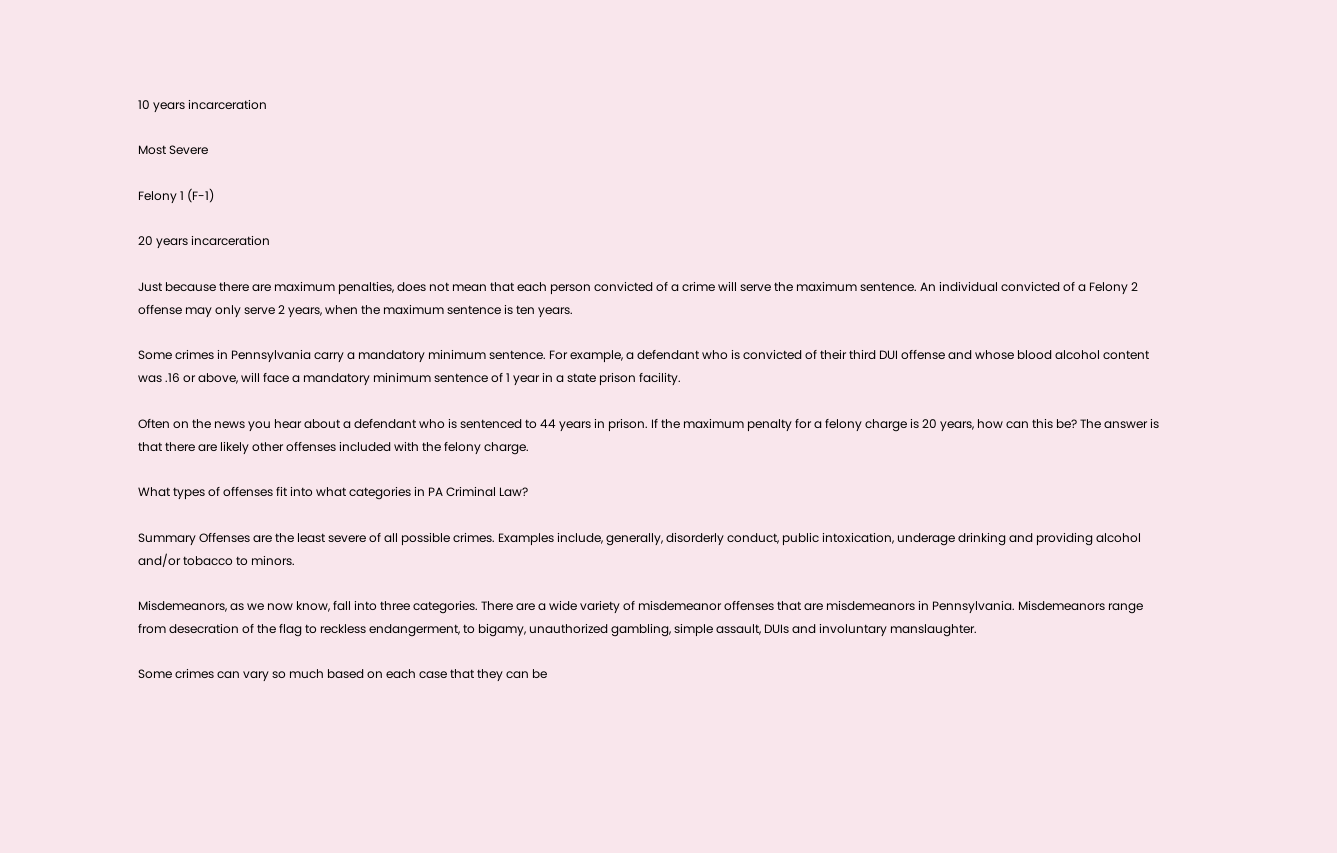10 years incarceration

Most Severe

Felony 1 (F-1)

20 years incarceration

Just because there are maximum penalties, does not mean that each person convicted of a crime will serve the maximum sentence. An individual convicted of a Felony 2 offense may only serve 2 years, when the maximum sentence is ten years.

Some crimes in Pennsylvania carry a mandatory minimum sentence. For example, a defendant who is convicted of their third DUI offense and whose blood alcohol content was .16 or above, will face a mandatory minimum sentence of 1 year in a state prison facility.

Often on the news you hear about a defendant who is sentenced to 44 years in prison. If the maximum penalty for a felony charge is 20 years, how can this be? The answer is that there are likely other offenses included with the felony charge.

What types of offenses fit into what categories in PA Criminal Law?

Summary Offenses are the least severe of all possible crimes. Examples include, generally, disorderly conduct, public intoxication, underage drinking and providing alcohol and/or tobacco to minors.

Misdemeanors, as we now know, fall into three categories. There are a wide variety of misdemeanor offenses that are misdemeanors in Pennsylvania. Misdemeanors range from desecration of the flag to reckless endangerment, to bigamy, unauthorized gambling, simple assault, DUIs and involuntary manslaughter.

Some crimes can vary so much based on each case that they can be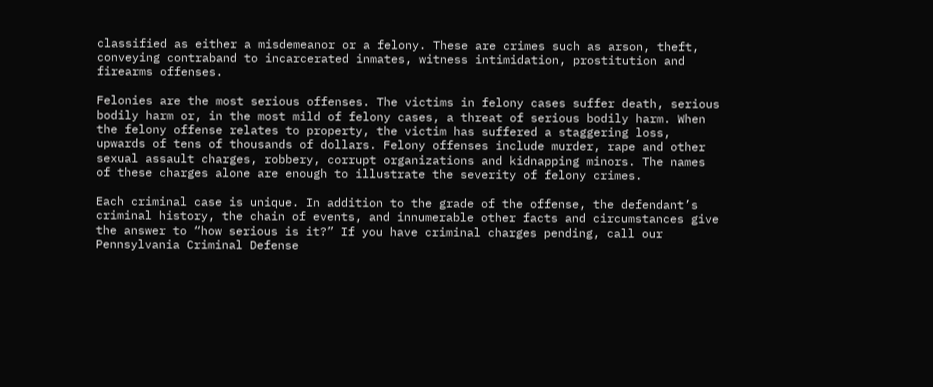classified as either a misdemeanor or a felony. These are crimes such as arson, theft, conveying contraband to incarcerated inmates, witness intimidation, prostitution and firearms offenses.

Felonies are the most serious offenses. The victims in felony cases suffer death, serious bodily harm or, in the most mild of felony cases, a threat of serious bodily harm. When the felony offense relates to property, the victim has suffered a staggering loss, upwards of tens of thousands of dollars. Felony offenses include murder, rape and other sexual assault charges, robbery, corrupt organizations and kidnapping minors. The names of these charges alone are enough to illustrate the severity of felony crimes.

Each criminal case is unique. In addition to the grade of the offense, the defendant’s criminal history, the chain of events, and innumerable other facts and circumstances give the answer to “how serious is it?” If you have criminal charges pending, call our Pennsylvania Criminal Defense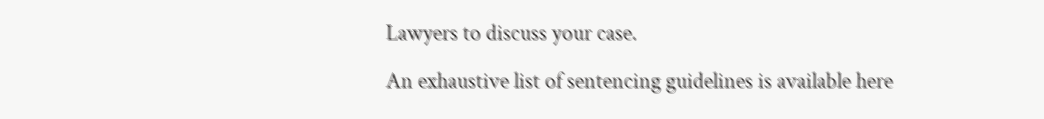Lawyers to discuss your case.

An exhaustive list of sentencing guidelines is available here